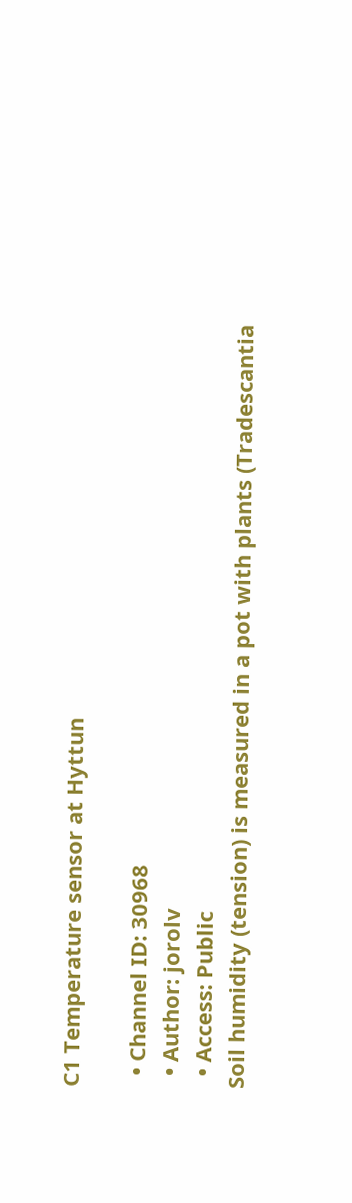C1 Temperature sensor at Hyttun

  • Channel ID: 30968
  • Author: jorolv
  • Access: Public
Soil humidity (tension) is measured in a pot with plants (Tradescantia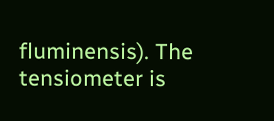fluminensis). The tensiometer is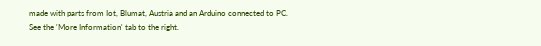made with parts from Iot, Blumat, Austria and an Arduino connected to PC. See the 'More Information' tab to the right.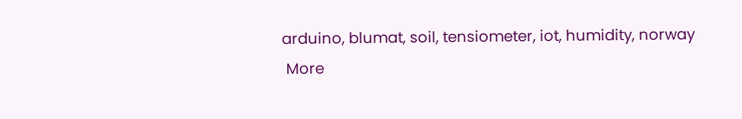arduino, blumat, soil, tensiometer, iot, humidity, norway
 More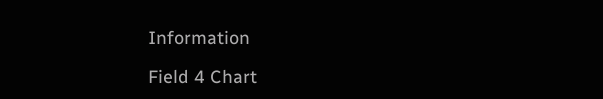Information

Field 4 Chart